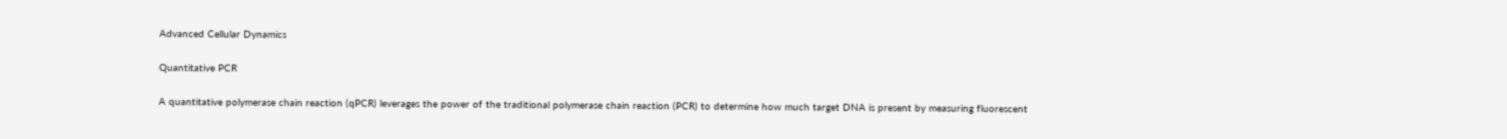Advanced Cellular Dynamics

Quantitative PCR

A quantitative polymerase chain reaction (qPCR) leverages the power of the traditional polymerase chain reaction (PCR) to determine how much target DNA is present by measuring fluorescent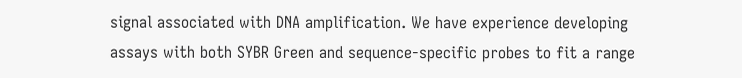signal associated with DNA amplification. We have experience developing assays with both SYBR Green and sequence-specific probes to fit a range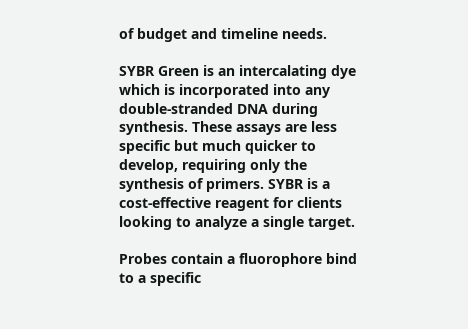of budget and timeline needs.

SYBR Green is an intercalating dye which is incorporated into any double-stranded DNA during synthesis. These assays are less specific but much quicker to develop, requiring only the synthesis of primers. SYBR is a cost-effective reagent for clients looking to analyze a single target.

Probes contain a fluorophore bind to a specific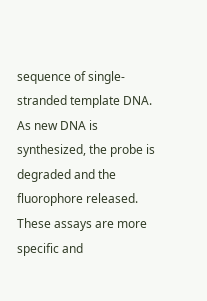sequence of single-stranded template DNA. As new DNA is synthesized, the probe is degraded and the fluorophore released. These assays are more specific and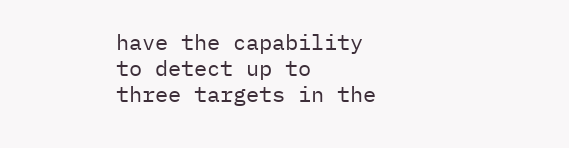have the capability to detect up to three targets in the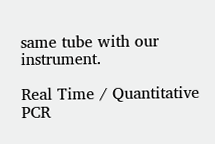same tube with our instrument.

Real Time / Quantitative PCR